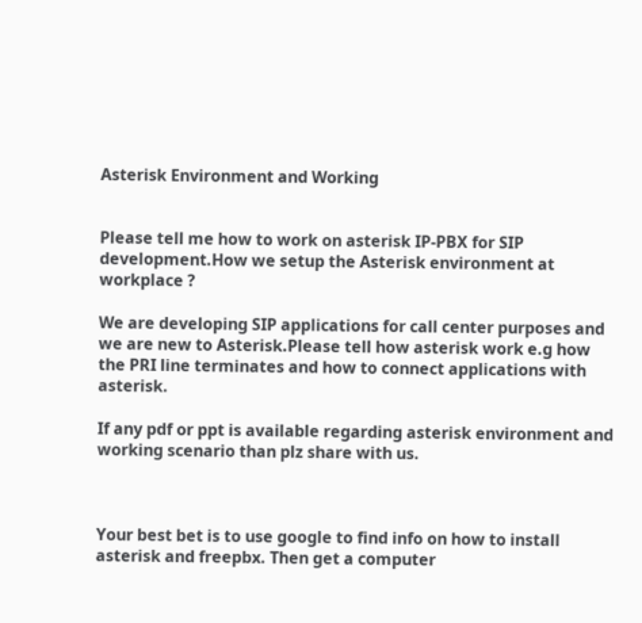Asterisk Environment and Working


Please tell me how to work on asterisk IP-PBX for SIP development.How we setup the Asterisk environment at workplace ?

We are developing SIP applications for call center purposes and we are new to Asterisk.Please tell how asterisk work e.g how the PRI line terminates and how to connect applications with asterisk.

If any pdf or ppt is available regarding asterisk environment and working scenario than plz share with us.



Your best bet is to use google to find info on how to install asterisk and freepbx. Then get a computer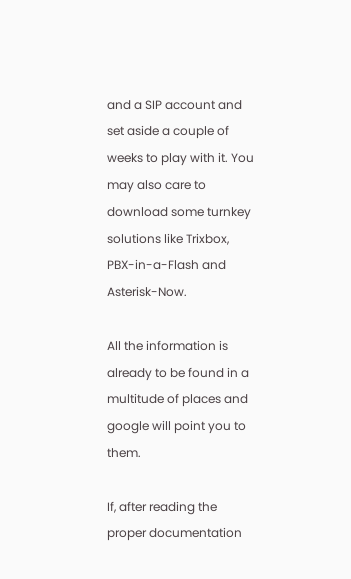and a SIP account and set aside a couple of weeks to play with it. You may also care to download some turnkey solutions like Trixbox, PBX-in-a-Flash and Asterisk-Now.

All the information is already to be found in a multitude of places and google will point you to them.

If, after reading the proper documentation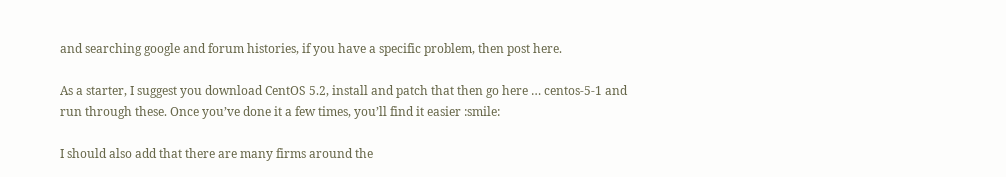and searching google and forum histories, if you have a specific problem, then post here.

As a starter, I suggest you download CentOS 5.2, install and patch that then go here … centos-5-1 and run through these. Once you’ve done it a few times, you’ll find it easier :smile:

I should also add that there are many firms around the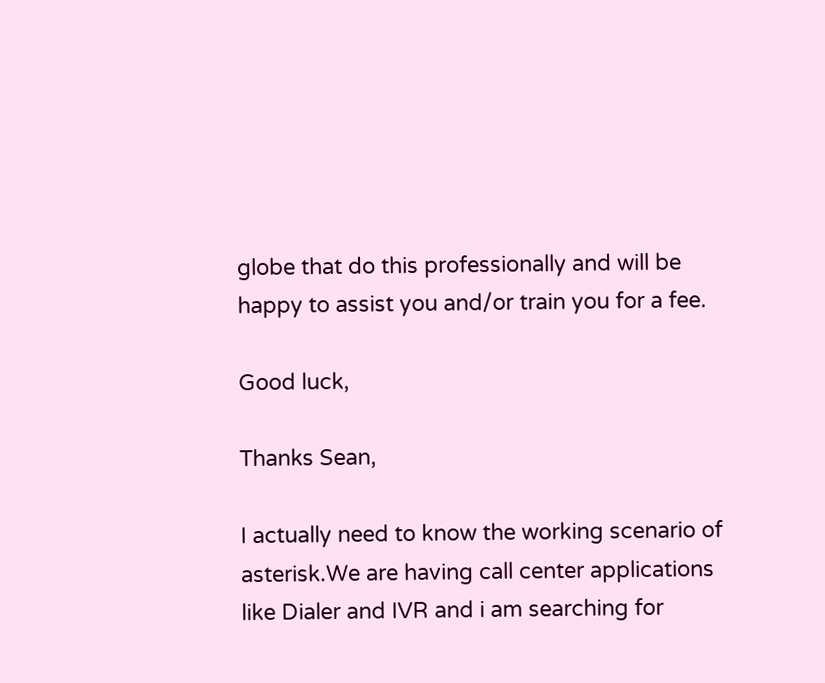globe that do this professionally and will be happy to assist you and/or train you for a fee.

Good luck,

Thanks Sean,

I actually need to know the working scenario of asterisk.We are having call center applications like Dialer and IVR and i am searching for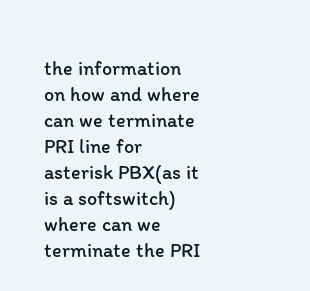the information on how and where can we terminate PRI line for asterisk PBX(as it is a softswitch) where can we terminate the PRI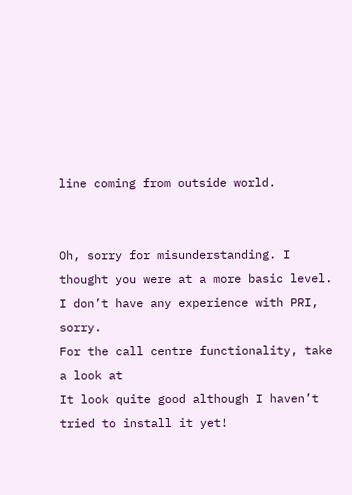line coming from outside world.


Oh, sorry for misunderstanding. I thought you were at a more basic level.
I don’t have any experience with PRI, sorry.
For the call centre functionality, take a look at
It look quite good although I haven’t tried to install it yet!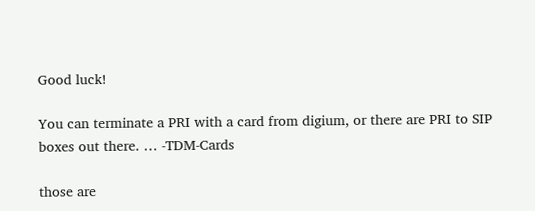Good luck!

You can terminate a PRI with a card from digium, or there are PRI to SIP boxes out there. … -TDM-Cards

those are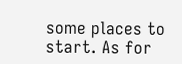some places to start. As for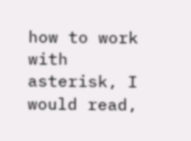how to work with asterisk, I would read,